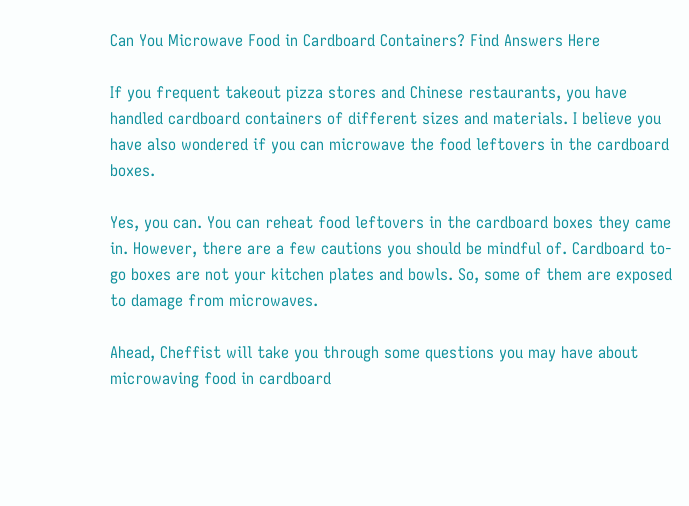Can You Microwave Food in Cardboard Containers? Find Answers Here

If you frequent takeout pizza stores and Chinese restaurants, you have handled cardboard containers of different sizes and materials. I believe you have also wondered if you can microwave the food leftovers in the cardboard boxes.

Yes, you can. You can reheat food leftovers in the cardboard boxes they came in. However, there are a few cautions you should be mindful of. Cardboard to-go boxes are not your kitchen plates and bowls. So, some of them are exposed to damage from microwaves.

Ahead, Cheffist will take you through some questions you may have about microwaving food in cardboard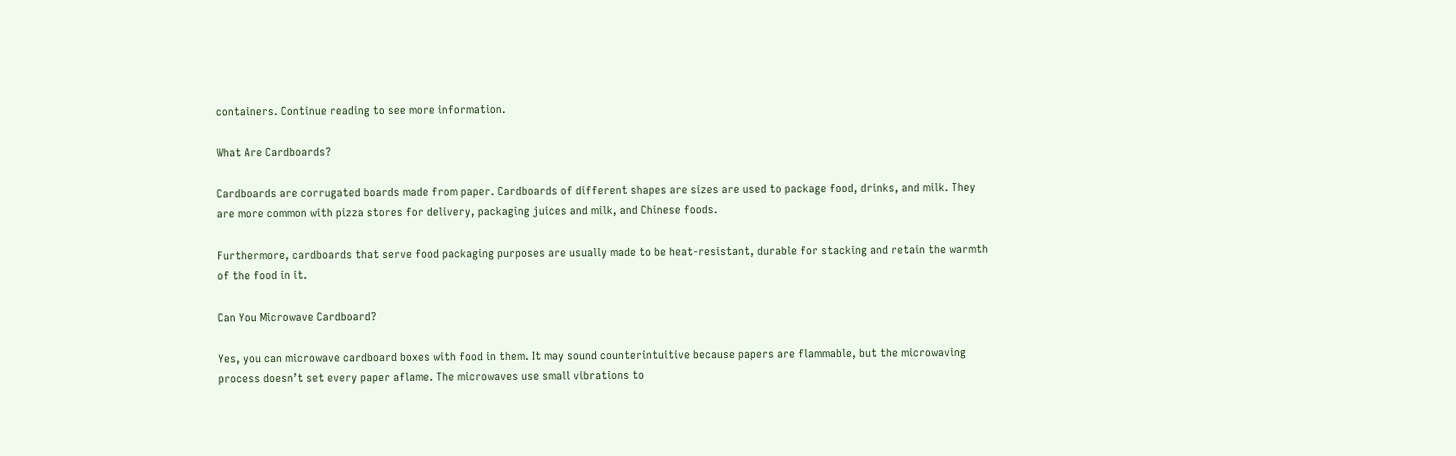containers. Continue reading to see more information.

What Are Cardboards?

Cardboards are corrugated boards made from paper. Cardboards of different shapes are sizes are used to package food, drinks, and milk. They are more common with pizza stores for delivery, packaging juices and milk, and Chinese foods.

Furthermore, cardboards that serve food packaging purposes are usually made to be heat-resistant, durable for stacking and retain the warmth of the food in it.

Can You Microwave Cardboard?

Yes, you can microwave cardboard boxes with food in them. It may sound counterintuitive because papers are flammable, but the microwaving process doesn’t set every paper aflame. The microwaves use small vibrations to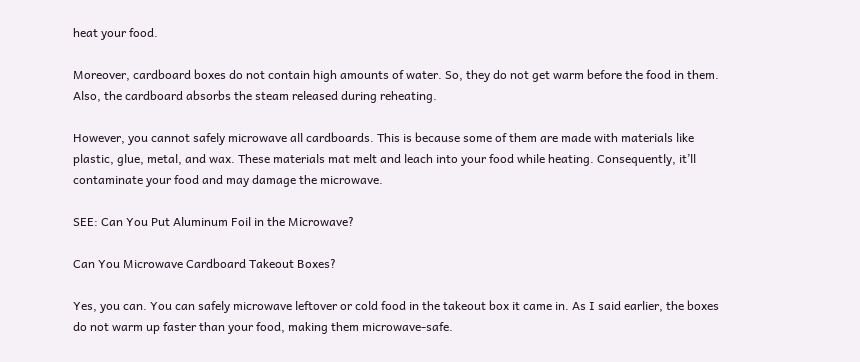heat your food.

Moreover, cardboard boxes do not contain high amounts of water. So, they do not get warm before the food in them. Also, the cardboard absorbs the steam released during reheating.

However, you cannot safely microwave all cardboards. This is because some of them are made with materials like plastic, glue, metal, and wax. These materials mat melt and leach into your food while heating. Consequently, it’ll contaminate your food and may damage the microwave.

SEE: Can You Put Aluminum Foil in the Microwave?

Can You Microwave Cardboard Takeout Boxes?

Yes, you can. You can safely microwave leftover or cold food in the takeout box it came in. As I said earlier, the boxes do not warm up faster than your food, making them microwave-safe.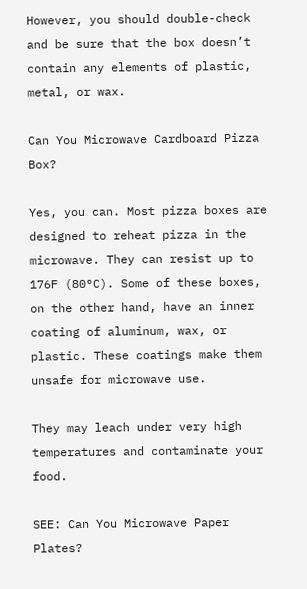However, you should double-check and be sure that the box doesn’t contain any elements of plastic, metal, or wax.

Can You Microwave Cardboard Pizza Box?

Yes, you can. Most pizza boxes are designed to reheat pizza in the microwave. They can resist up to 176F (80°C). Some of these boxes, on the other hand, have an inner coating of aluminum, wax, or plastic. These coatings make them unsafe for microwave use.

They may leach under very high temperatures and contaminate your food.

SEE: Can You Microwave Paper Plates?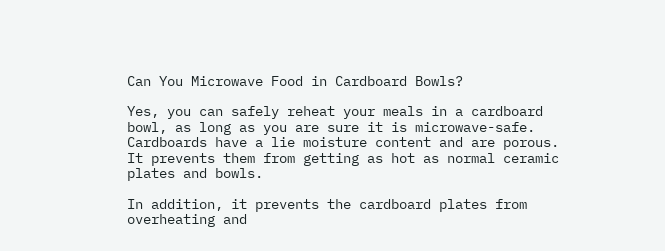Can You Microwave Food in Cardboard Bowls?

Yes, you can safely reheat your meals in a cardboard bowl, as long as you are sure it is microwave-safe. Cardboards have a lie moisture content and are porous. It prevents them from getting as hot as normal ceramic plates and bowls.

In addition, it prevents the cardboard plates from overheating and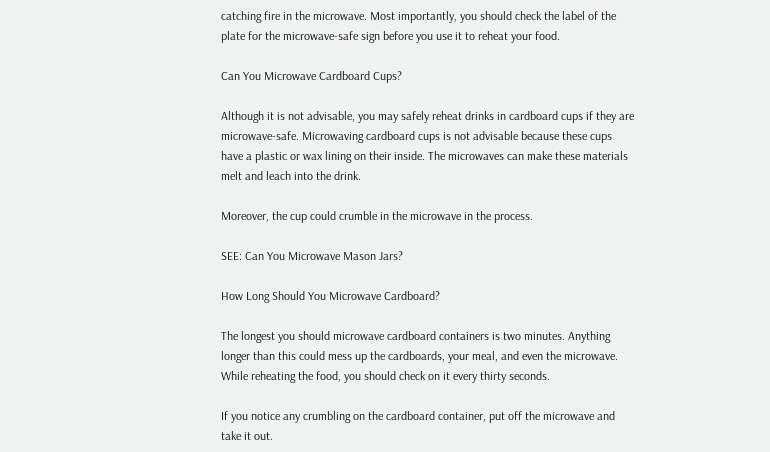catching fire in the microwave. Most importantly, you should check the label of the plate for the microwave-safe sign before you use it to reheat your food.

Can You Microwave Cardboard Cups?

Although it is not advisable, you may safely reheat drinks in cardboard cups if they are microwave-safe. Microwaving cardboard cups is not advisable because these cups have a plastic or wax lining on their inside. The microwaves can make these materials melt and leach into the drink.

Moreover, the cup could crumble in the microwave in the process.

SEE: Can You Microwave Mason Jars?

How Long Should You Microwave Cardboard?

The longest you should microwave cardboard containers is two minutes. Anything longer than this could mess up the cardboards, your meal, and even the microwave. While reheating the food, you should check on it every thirty seconds.

If you notice any crumbling on the cardboard container, put off the microwave and take it out.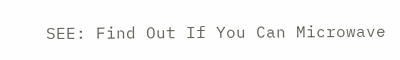SEE: Find Out If You Can Microwave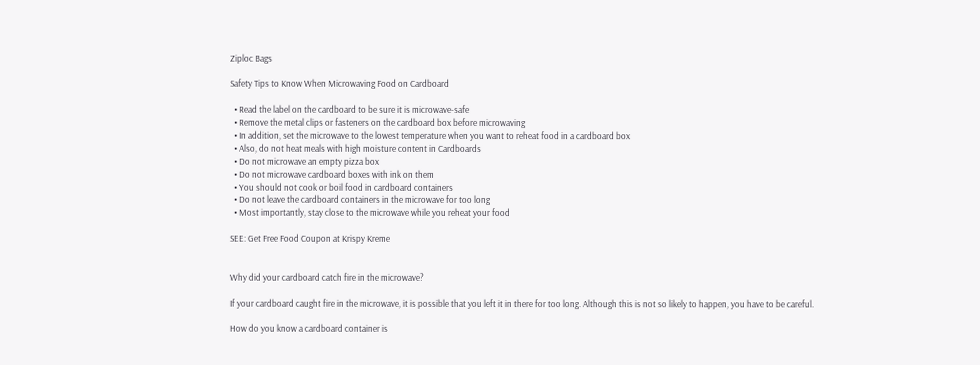Ziploc Bags

Safety Tips to Know When Microwaving Food on Cardboard

  • Read the label on the cardboard to be sure it is microwave-safe
  • Remove the metal clips or fasteners on the cardboard box before microwaving
  • In addition, set the microwave to the lowest temperature when you want to reheat food in a cardboard box
  • Also, do not heat meals with high moisture content in Cardboards
  • Do not microwave an empty pizza box
  • Do not microwave cardboard boxes with ink on them
  • You should not cook or boil food in cardboard containers
  • Do not leave the cardboard containers in the microwave for too long
  • Most importantly, stay close to the microwave while you reheat your food

SEE: Get Free Food Coupon at Krispy Kreme


Why did your cardboard catch fire in the microwave?

If your cardboard caught fire in the microwave, it is possible that you left it in there for too long. Although this is not so likely to happen, you have to be careful.

How do you know a cardboard container is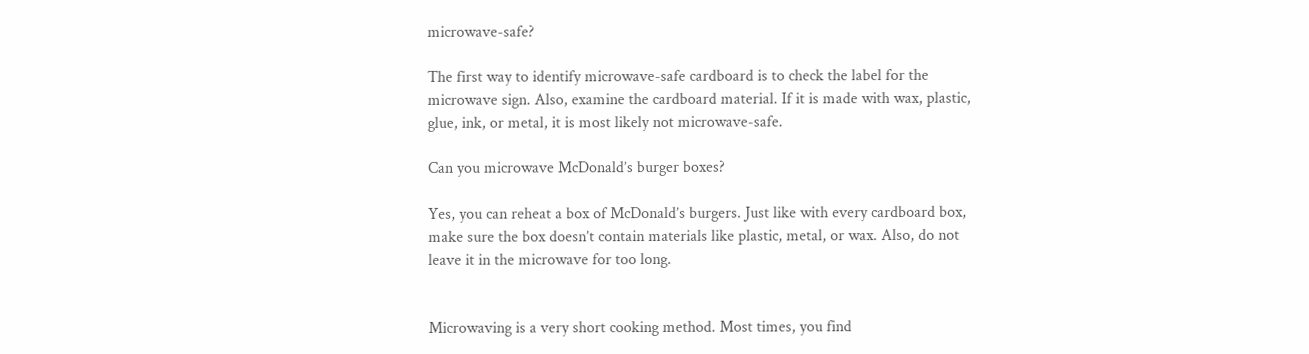microwave-safe?

The first way to identify microwave-safe cardboard is to check the label for the microwave sign. Also, examine the cardboard material. If it is made with wax, plastic, glue, ink, or metal, it is most likely not microwave-safe.

Can you microwave McDonald’s burger boxes?

Yes, you can reheat a box of McDonald’s burgers. Just like with every cardboard box, make sure the box doesn’t contain materials like plastic, metal, or wax. Also, do not leave it in the microwave for too long.


Microwaving is a very short cooking method. Most times, you find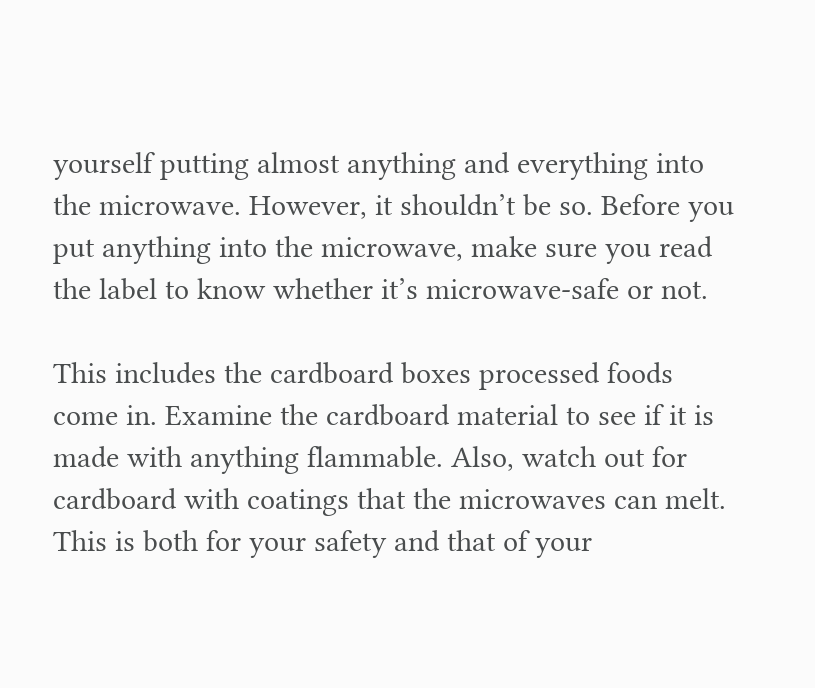yourself putting almost anything and everything into the microwave. However, it shouldn’t be so. Before you put anything into the microwave, make sure you read the label to know whether it’s microwave-safe or not.

This includes the cardboard boxes processed foods come in. Examine the cardboard material to see if it is made with anything flammable. Also, watch out for cardboard with coatings that the microwaves can melt. This is both for your safety and that of your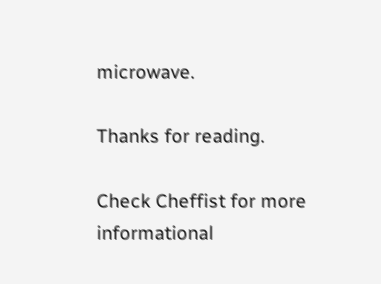microwave.

Thanks for reading.

Check Cheffist for more informational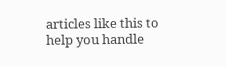articles like this to help you handle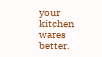your kitchen wares better.